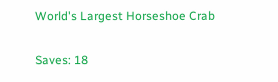World's Largest Horseshoe Crab

Saves: 18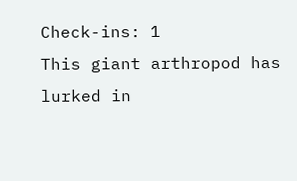Check-ins: 1
This giant arthropod has lurked in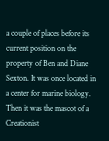a couple of places before its current position on the property of Ben and Diane Sexton. It was once located in a center for marine biology. Then it was the mascot of a Creationist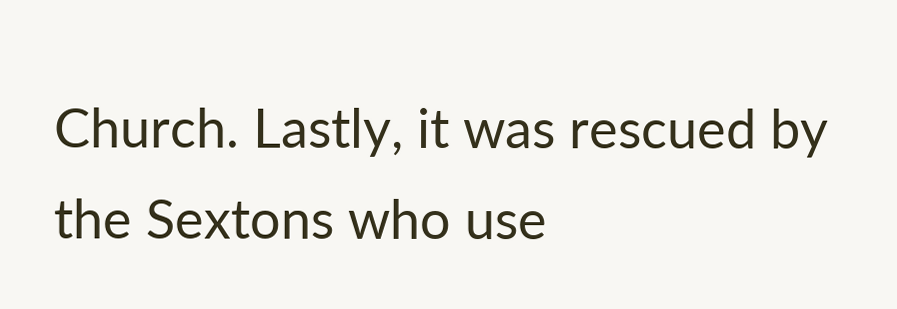Church. Lastly, it was rescued by the Sextons who use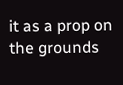it as a prop on the grounds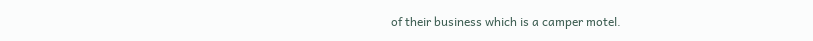of their business which is a camper motel.